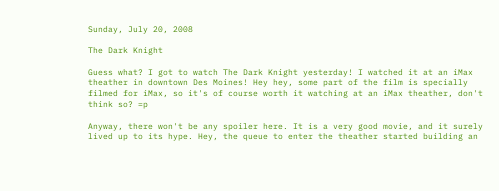Sunday, July 20, 2008

The Dark Knight

Guess what? I got to watch The Dark Knight yesterday! I watched it at an iMax theather in downtown Des Moines! Hey hey, some part of the film is specially filmed for iMax, so it's of course worth it watching at an iMax theather, don't think so? =p

Anyway, there won't be any spoiler here. It is a very good movie, and it surely lived up to its hype. Hey, the queue to enter the theather started building an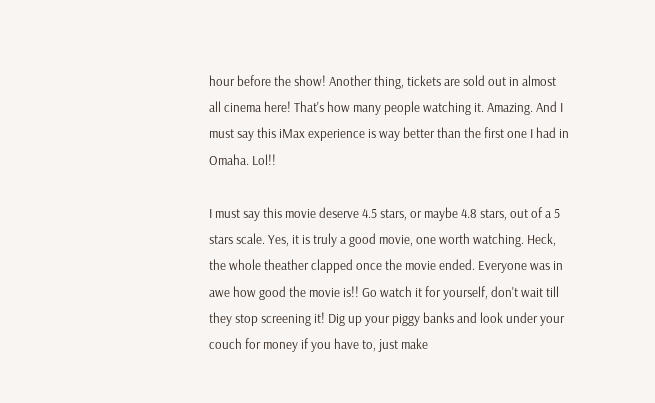hour before the show! Another thing, tickets are sold out in almost all cinema here! That's how many people watching it. Amazing. And I must say this iMax experience is way better than the first one I had in Omaha. Lol!!

I must say this movie deserve 4.5 stars, or maybe 4.8 stars, out of a 5 stars scale. Yes, it is truly a good movie, one worth watching. Heck, the whole theather clapped once the movie ended. Everyone was in awe how good the movie is!! Go watch it for yourself, don't wait till they stop screening it! Dig up your piggy banks and look under your couch for money if you have to, just make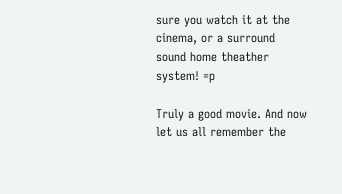sure you watch it at the cinema, or a surround sound home theather system! =p

Truly a good movie. And now let us all remember the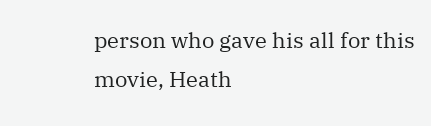person who gave his all for this movie, Heath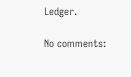Ledger.

No comments: